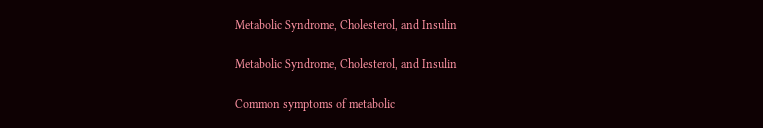Metabolic Syndrome, Cholesterol, and Insulin

Metabolic Syndrome, Cholesterol, and Insulin

Common symptoms of metabolic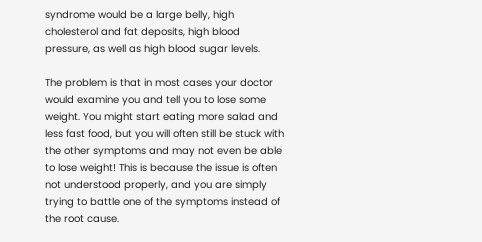syndrome would be a large belly, high cholesterol and fat deposits, high blood pressure, as well as high blood sugar levels.

The problem is that in most cases your doctor would examine you and tell you to lose some weight. You might start eating more salad and less fast food, but you will often still be stuck with the other symptoms and may not even be able to lose weight! This is because the issue is often not understood properly, and you are simply trying to battle one of the symptoms instead of the root cause.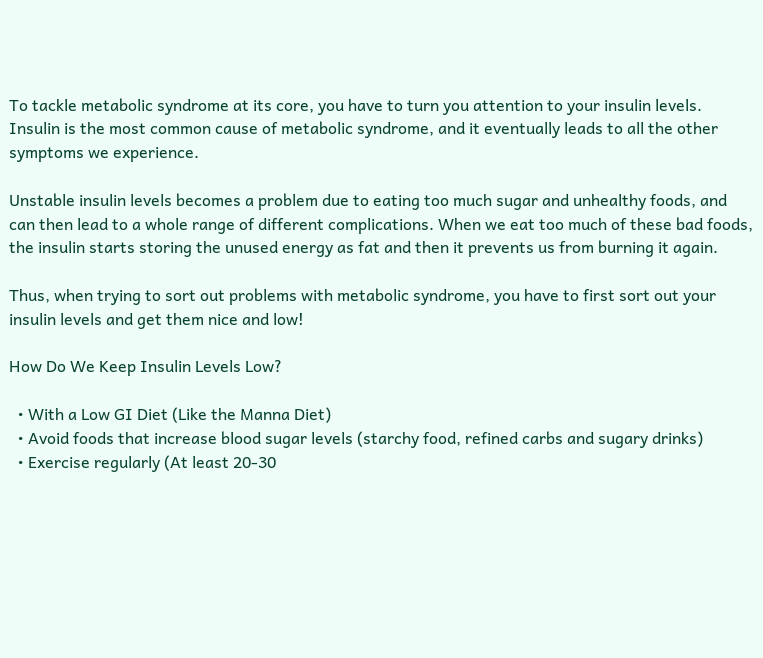To tackle metabolic syndrome at its core, you have to turn you attention to your insulin levels. Insulin is the most common cause of metabolic syndrome, and it eventually leads to all the other symptoms we experience.

Unstable insulin levels becomes a problem due to eating too much sugar and unhealthy foods, and can then lead to a whole range of different complications. When we eat too much of these bad foods, the insulin starts storing the unused energy as fat and then it prevents us from burning it again.

Thus, when trying to sort out problems with metabolic syndrome, you have to first sort out your insulin levels and get them nice and low!

How Do We Keep Insulin Levels Low?

  • With a Low GI Diet (Like the Manna Diet)
  • Avoid foods that increase blood sugar levels (starchy food, refined carbs and sugary drinks)
  • Exercise regularly (At least 20-30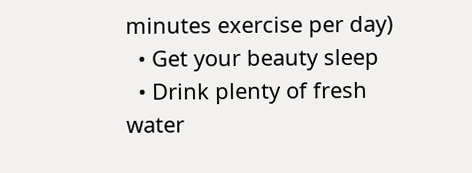minutes exercise per day)
  • Get your beauty sleep
  • Drink plenty of fresh water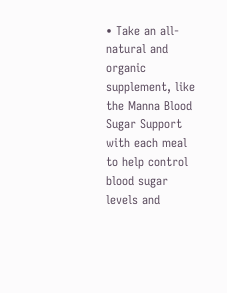• Take an all-natural and organic supplement, like the Manna Blood Sugar Support with each meal to help control blood sugar levels and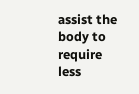assist the body to require less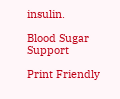insulin.

Blood Sugar Support

Print Friendly